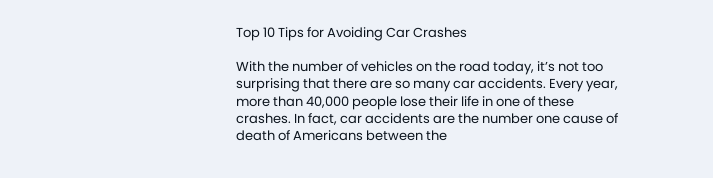Top 10 Tips for Avoiding Car Crashes

With the number of vehicles on the road today, it’s not too surprising that there are so many car accidents. Every year, more than 40,000 people lose their life in one of these crashes. In fact, car accidents are the number one cause of death of Americans between the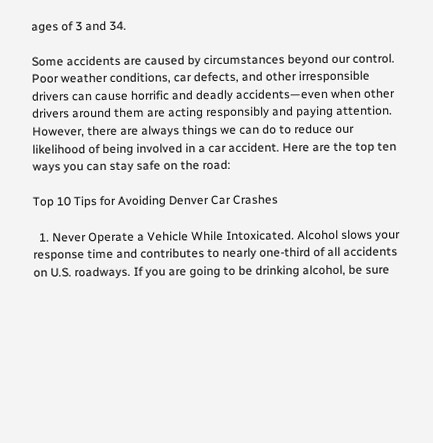ages of 3 and 34.

Some accidents are caused by circumstances beyond our control. Poor weather conditions, car defects, and other irresponsible drivers can cause horrific and deadly accidents—even when other drivers around them are acting responsibly and paying attention. However, there are always things we can do to reduce our likelihood of being involved in a car accident. Here are the top ten ways you can stay safe on the road:

Top 10 Tips for Avoiding Denver Car Crashes

  1. Never Operate a Vehicle While Intoxicated. Alcohol slows your response time and contributes to nearly one-third of all accidents on U.S. roadways. If you are going to be drinking alcohol, be sure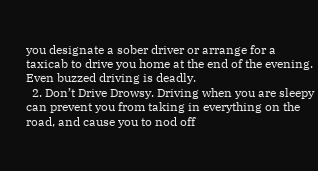you designate a sober driver or arrange for a taxicab to drive you home at the end of the evening. Even buzzed driving is deadly.
  2. Don’t Drive Drowsy. Driving when you are sleepy can prevent you from taking in everything on the road, and cause you to nod off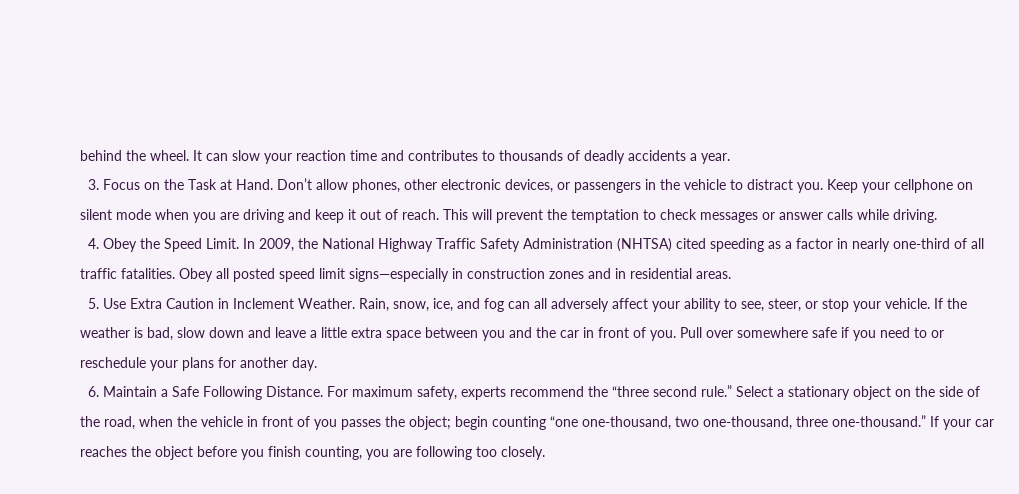behind the wheel. It can slow your reaction time and contributes to thousands of deadly accidents a year.
  3. Focus on the Task at Hand. Don’t allow phones, other electronic devices, or passengers in the vehicle to distract you. Keep your cellphone on silent mode when you are driving and keep it out of reach. This will prevent the temptation to check messages or answer calls while driving.
  4. Obey the Speed Limit. In 2009, the National Highway Traffic Safety Administration (NHTSA) cited speeding as a factor in nearly one-third of all traffic fatalities. Obey all posted speed limit signs—especially in construction zones and in residential areas.
  5. Use Extra Caution in Inclement Weather. Rain, snow, ice, and fog can all adversely affect your ability to see, steer, or stop your vehicle. If the weather is bad, slow down and leave a little extra space between you and the car in front of you. Pull over somewhere safe if you need to or reschedule your plans for another day.
  6. Maintain a Safe Following Distance. For maximum safety, experts recommend the “three second rule.” Select a stationary object on the side of the road, when the vehicle in front of you passes the object; begin counting “one one-thousand, two one-thousand, three one-thousand.” If your car reaches the object before you finish counting, you are following too closely.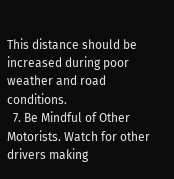This distance should be increased during poor weather and road conditions.
  7. Be Mindful of Other Motorists. Watch for other drivers making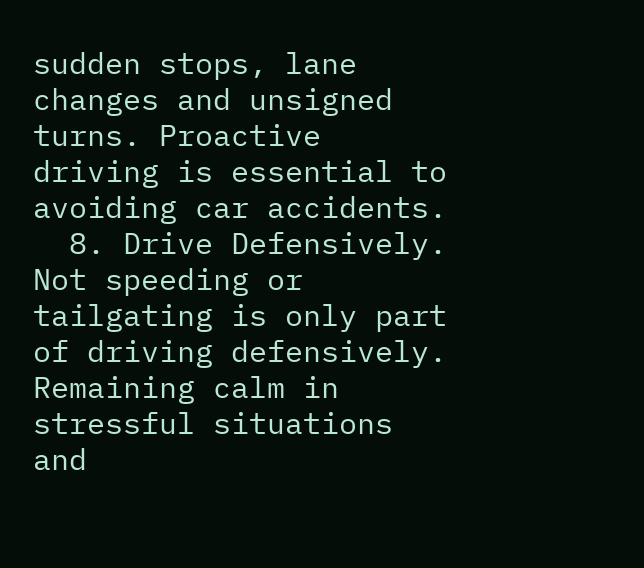sudden stops, lane changes and unsigned turns. Proactive driving is essential to avoiding car accidents.
  8. Drive Defensively. Not speeding or tailgating is only part of driving defensively. Remaining calm in stressful situations and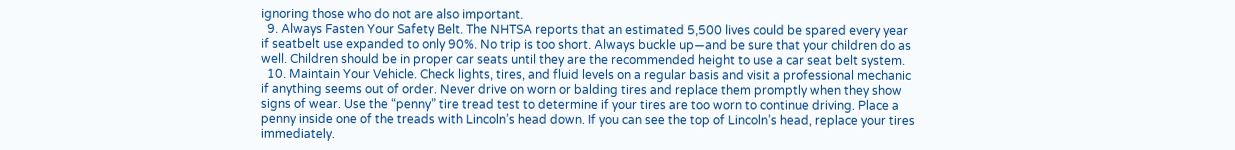ignoring those who do not are also important.
  9. Always Fasten Your Safety Belt. The NHTSA reports that an estimated 5,500 lives could be spared every year if seatbelt use expanded to only 90%. No trip is too short. Always buckle up—and be sure that your children do as well. Children should be in proper car seats until they are the recommended height to use a car seat belt system.
  10. Maintain Your Vehicle. Check lights, tires, and fluid levels on a regular basis and visit a professional mechanic if anything seems out of order. Never drive on worn or balding tires and replace them promptly when they show signs of wear. Use the “penny” tire tread test to determine if your tires are too worn to continue driving. Place a penny inside one of the treads with Lincoln’s head down. If you can see the top of Lincoln’s head, replace your tires immediately.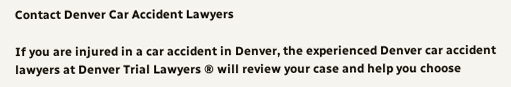Contact Denver Car Accident Lawyers

If you are injured in a car accident in Denver, the experienced Denver car accident lawyers at Denver Trial Lawyers ® will review your case and help you choose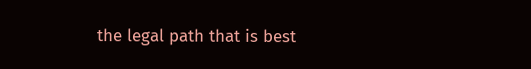the legal path that is best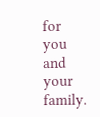for you and your family.